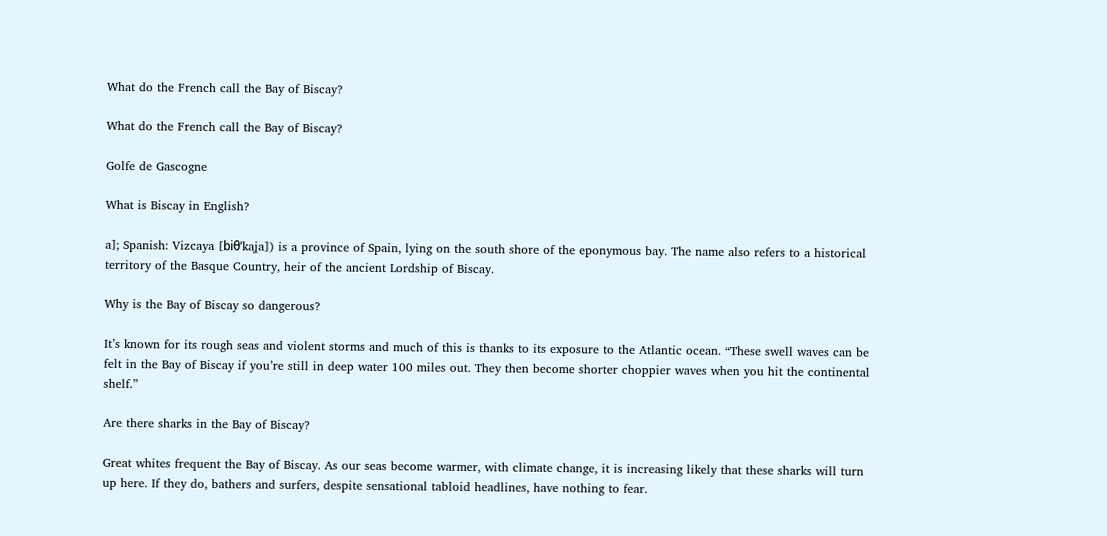What do the French call the Bay of Biscay?

What do the French call the Bay of Biscay?

Golfe de Gascogne

What is Biscay in English?

a]; Spanish: Vizcaya [biθˈkaʝa]) is a province of Spain, lying on the south shore of the eponymous bay. The name also refers to a historical territory of the Basque Country, heir of the ancient Lordship of Biscay.

Why is the Bay of Biscay so dangerous?

It’s known for its rough seas and violent storms and much of this is thanks to its exposure to the Atlantic ocean. “These swell waves can be felt in the Bay of Biscay if you’re still in deep water 100 miles out. They then become shorter choppier waves when you hit the continental shelf.”

Are there sharks in the Bay of Biscay?

Great whites frequent the Bay of Biscay. As our seas become warmer, with climate change, it is increasing likely that these sharks will turn up here. If they do, bathers and surfers, despite sensational tabloid headlines, have nothing to fear.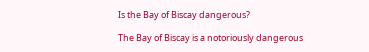Is the Bay of Biscay dangerous?

The Bay of Biscay is a notoriously dangerous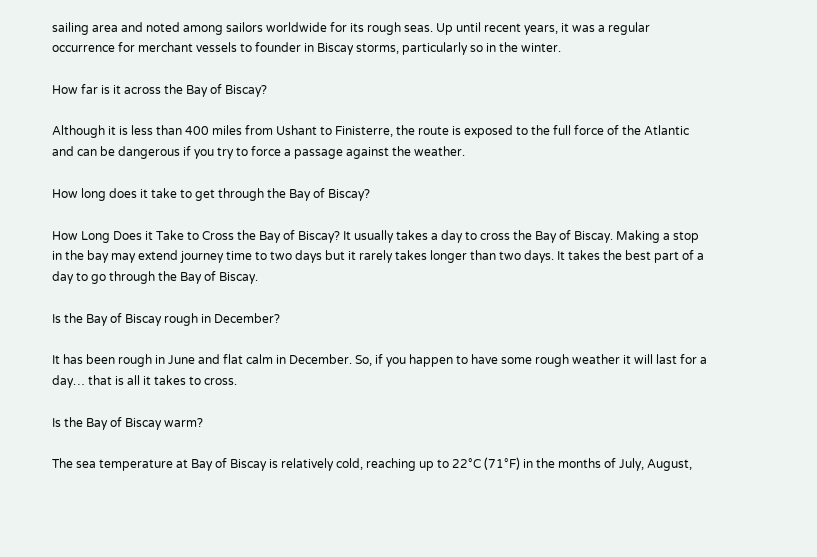sailing area and noted among sailors worldwide for its rough seas. Up until recent years, it was a regular occurrence for merchant vessels to founder in Biscay storms, particularly so in the winter.

How far is it across the Bay of Biscay?

Although it is less than 400 miles from Ushant to Finisterre, the route is exposed to the full force of the Atlantic and can be dangerous if you try to force a passage against the weather.

How long does it take to get through the Bay of Biscay?

How Long Does it Take to Cross the Bay of Biscay? It usually takes a day to cross the Bay of Biscay. Making a stop in the bay may extend journey time to two days but it rarely takes longer than two days. It takes the best part of a day to go through the Bay of Biscay.

Is the Bay of Biscay rough in December?

It has been rough in June and flat calm in December. So, if you happen to have some rough weather it will last for a day… that is all it takes to cross.

Is the Bay of Biscay warm?

The sea temperature at Bay of Biscay is relatively cold, reaching up to 22°C (71°F) in the months of July, August,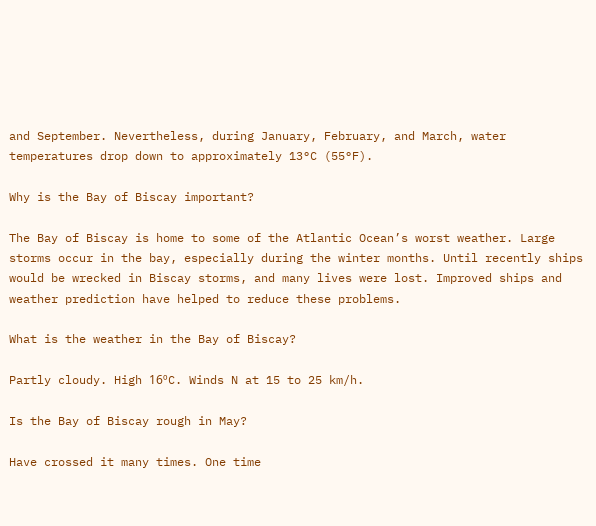and September. Nevertheless, during January, February, and March, water temperatures drop down to approximately 13°C (55°F).

Why is the Bay of Biscay important?

The Bay of Biscay is home to some of the Atlantic Ocean’s worst weather. Large storms occur in the bay, especially during the winter months. Until recently ships would be wrecked in Biscay storms, and many lives were lost. Improved ships and weather prediction have helped to reduce these problems.

What is the weather in the Bay of Biscay?

Partly cloudy. High 16ºC. Winds N at 15 to 25 km/h.

Is the Bay of Biscay rough in May?

Have crossed it many times. One time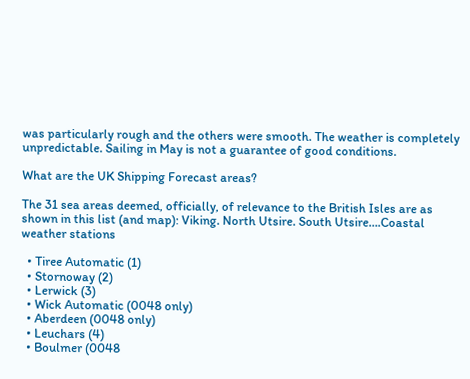was particularly rough and the others were smooth. The weather is completely unpredictable. Sailing in May is not a guarantee of good conditions.

What are the UK Shipping Forecast areas?

The 31 sea areas deemed, officially, of relevance to the British Isles are as shown in this list (and map): Viking. North Utsire. South Utsire….Coastal weather stations

  • Tiree Automatic (1)
  • Stornoway (2)
  • Lerwick (3)
  • Wick Automatic (0048 only)
  • Aberdeen (0048 only)
  • Leuchars (4)
  • Boulmer (0048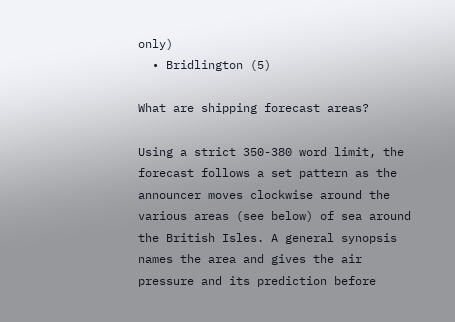only)
  • Bridlington (5)

What are shipping forecast areas?

Using a strict 350-380 word limit, the forecast follows a set pattern as the announcer moves clockwise around the various areas (see below) of sea around the British Isles. A general synopsis names the area and gives the air pressure and its prediction before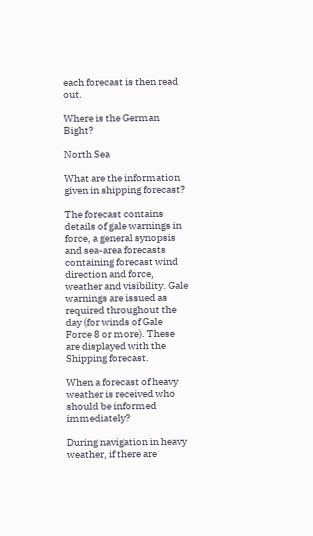each forecast is then read out.

Where is the German Bight?

North Sea

What are the information given in shipping forecast?

The forecast contains details of gale warnings in force, a general synopsis and sea-area forecasts containing forecast wind direction and force, weather and visibility. Gale warnings are issued as required throughout the day (for winds of Gale Force 8 or more). These are displayed with the Shipping forecast.

When a forecast of heavy weather is received who should be informed immediately?

During navigation in heavy weather, if there are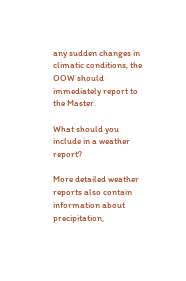any sudden changes in climatic conditions, the OOW should immediately report to the Master.

What should you include in a weather report?

More detailed weather reports also contain information about precipitation,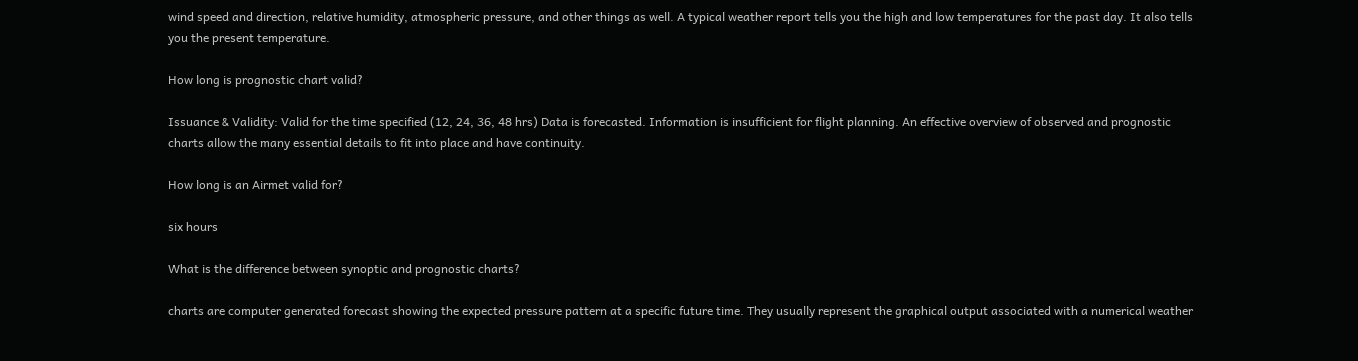wind speed and direction, relative humidity, atmospheric pressure, and other things as well. A typical weather report tells you the high and low temperatures for the past day. It also tells you the present temperature.

How long is prognostic chart valid?

Issuance & Validity: Valid for the time specified (12, 24, 36, 48 hrs) Data is forecasted. Information is insufficient for flight planning. An effective overview of observed and prognostic charts allow the many essential details to fit into place and have continuity.

How long is an Airmet valid for?

six hours

What is the difference between synoptic and prognostic charts?

charts are computer generated forecast showing the expected pressure pattern at a specific future time. They usually represent the graphical output associated with a numerical weather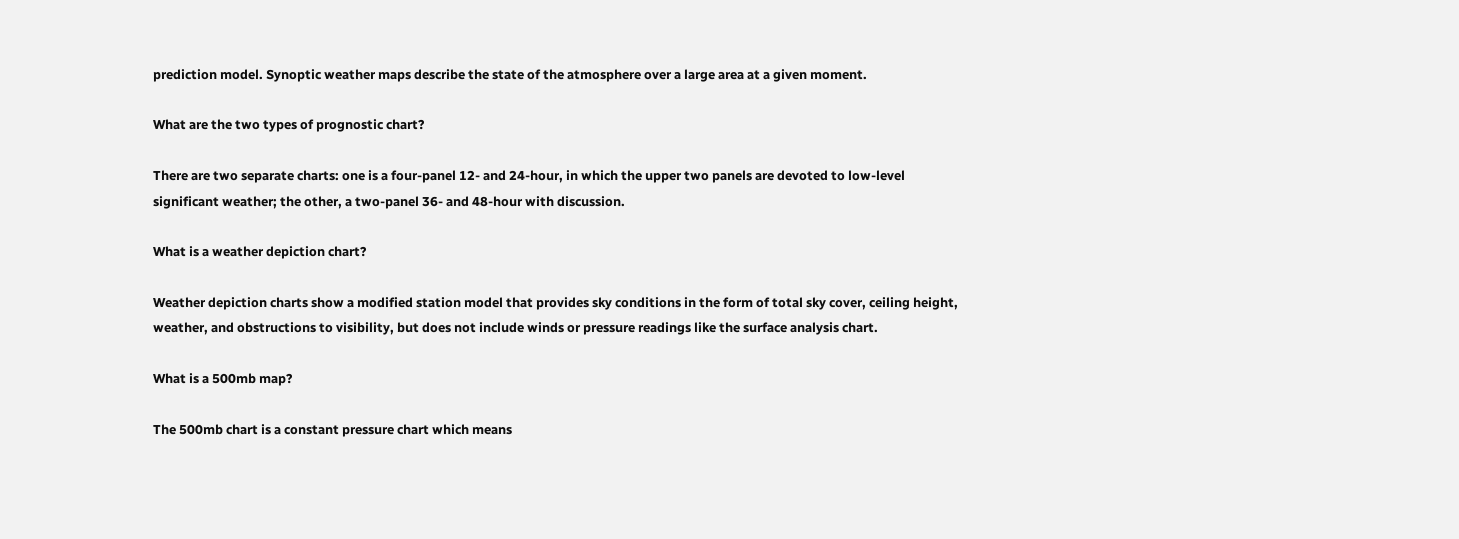prediction model. Synoptic weather maps describe the state of the atmosphere over a large area at a given moment.

What are the two types of prognostic chart?

There are two separate charts: one is a four-panel 12- and 24-hour, in which the upper two panels are devoted to low-level significant weather; the other, a two-panel 36- and 48-hour with discussion.

What is a weather depiction chart?

Weather depiction charts show a modified station model that provides sky conditions in the form of total sky cover, ceiling height, weather, and obstructions to visibility, but does not include winds or pressure readings like the surface analysis chart.

What is a 500mb map?

The 500mb chart is a constant pressure chart which means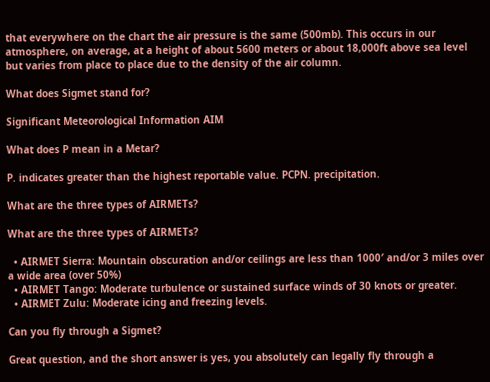that everywhere on the chart the air pressure is the same (500mb). This occurs in our atmosphere, on average, at a height of about 5600 meters or about 18,000ft above sea level but varies from place to place due to the density of the air column.

What does Sigmet stand for?

Significant Meteorological Information AIM

What does P mean in a Metar?

P. indicates greater than the highest reportable value. PCPN. precipitation.

What are the three types of AIRMETs?

What are the three types of AIRMETs?

  • AIRMET Sierra: Mountain obscuration and/or ceilings are less than 1000′ and/or 3 miles over a wide area (over 50%)
  • AIRMET Tango: Moderate turbulence or sustained surface winds of 30 knots or greater.
  • AIRMET Zulu: Moderate icing and freezing levels.

Can you fly through a Sigmet?

Great question, and the short answer is yes, you absolutely can legally fly through a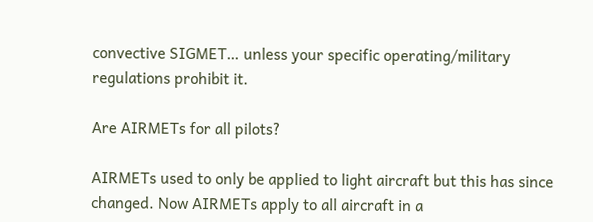convective SIGMET… unless your specific operating/military regulations prohibit it.

Are AIRMETs for all pilots?

AIRMETs used to only be applied to light aircraft but this has since changed. Now AIRMETs apply to all aircraft in a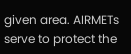given area. AIRMETs serve to protect the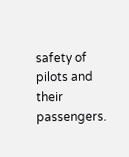safety of pilots and their passengers.